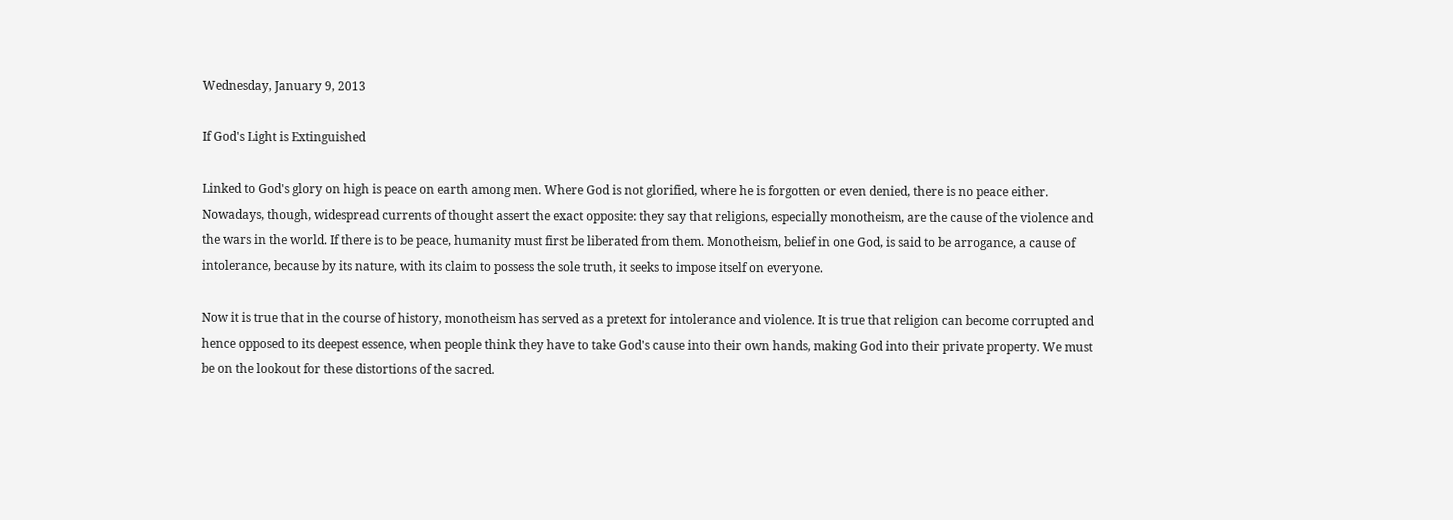Wednesday, January 9, 2013

If God's Light is Extinguished

Linked to God's glory on high is peace on earth among men. Where God is not glorified, where he is forgotten or even denied, there is no peace either. Nowadays, though, widespread currents of thought assert the exact opposite: they say that religions, especially monotheism, are the cause of the violence and the wars in the world. If there is to be peace, humanity must first be liberated from them. Monotheism, belief in one God, is said to be arrogance, a cause of intolerance, because by its nature, with its claim to possess the sole truth, it seeks to impose itself on everyone.

Now it is true that in the course of history, monotheism has served as a pretext for intolerance and violence. It is true that religion can become corrupted and hence opposed to its deepest essence, when people think they have to take God's cause into their own hands, making God into their private property. We must be on the lookout for these distortions of the sacred.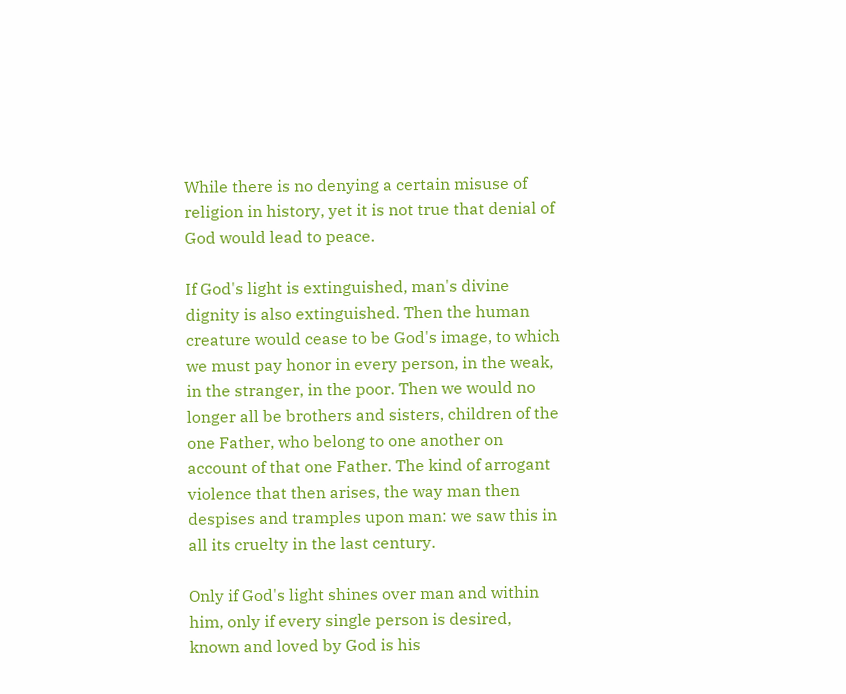While there is no denying a certain misuse of religion in history, yet it is not true that denial of God would lead to peace.

If God's light is extinguished, man's divine dignity is also extinguished. Then the human creature would cease to be God's image, to which we must pay honor in every person, in the weak, in the stranger, in the poor. Then we would no longer all be brothers and sisters, children of the one Father, who belong to one another on account of that one Father. The kind of arrogant violence that then arises, the way man then despises and tramples upon man: we saw this in all its cruelty in the last century.

Only if God's light shines over man and within him, only if every single person is desired, known and loved by God is his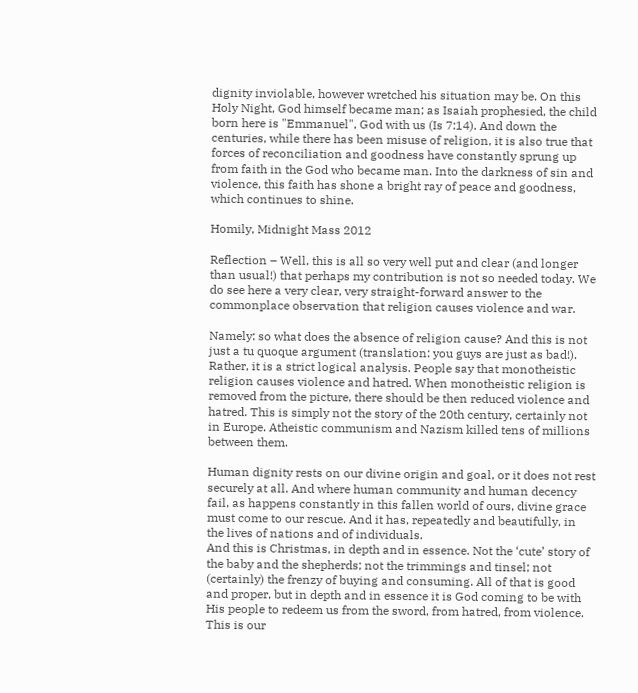dignity inviolable, however wretched his situation may be. On this Holy Night, God himself became man; as Isaiah prophesied, the child born here is "Emmanuel", God with us (Is 7:14). And down the centuries, while there has been misuse of religion, it is also true that forces of reconciliation and goodness have constantly sprung up from faith in the God who became man. Into the darkness of sin and violence, this faith has shone a bright ray of peace and goodness, which continues to shine.

Homily, Midnight Mass 2012

Reflection – Well, this is all so very well put and clear (and longer than usual!) that perhaps my contribution is not so needed today. We do see here a very clear, very straight-forward answer to the commonplace observation that religion causes violence and war.

Namely: so what does the absence of religion cause? And this is not just a tu quoque argument (translation: you guys are just as bad!). Rather, it is a strict logical analysis. People say that monotheistic religion causes violence and hatred. When monotheistic religion is removed from the picture, there should be then reduced violence and hatred. This is simply not the story of the 20th century, certainly not in Europe. Atheistic communism and Nazism killed tens of millions between them.

Human dignity rests on our divine origin and goal, or it does not rest securely at all. And where human community and human decency fail, as happens constantly in this fallen world of ours, divine grace must come to our rescue. And it has, repeatedly and beautifully, in the lives of nations and of individuals.
And this is Christmas, in depth and in essence. Not the ‘cute’ story of the baby and the shepherds; not the trimmings and tinsel; not (certainly) the frenzy of buying and consuming. All of that is good and proper, but in depth and in essence it is God coming to be with His people to redeem us from the sword, from hatred, from violence. This is our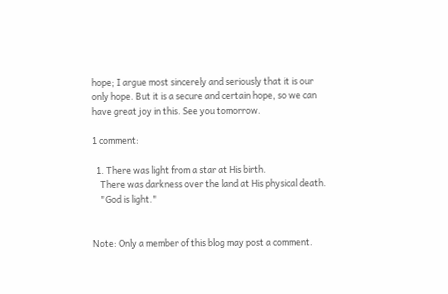hope; I argue most sincerely and seriously that it is our only hope. But it is a secure and certain hope, so we can have great joy in this. See you tomorrow.

1 comment:

  1. There was light from a star at His birth.
    There was darkness over the land at His physical death.
    "God is light."


Note: Only a member of this blog may post a comment.